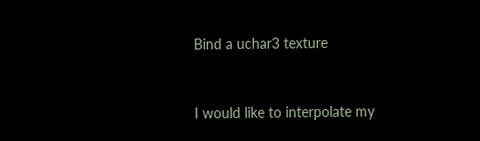Bind a uchar3 texture


I would like to interpolate my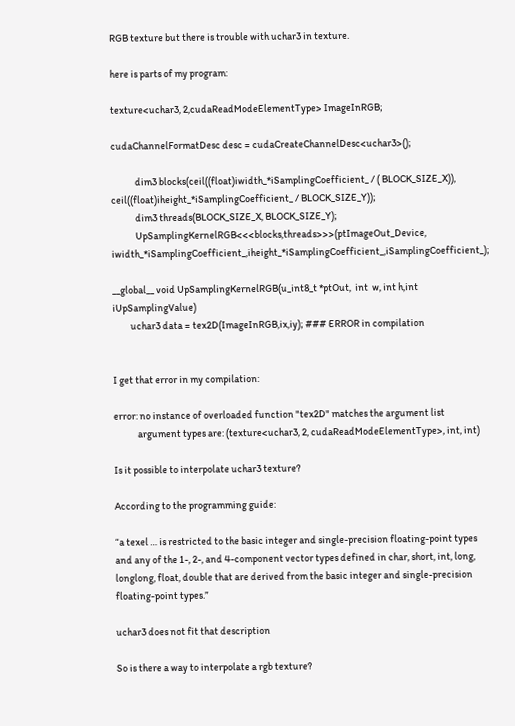RGB texture but there is trouble with uchar3 in texture.

here is parts of my program:

texture<uchar3, 2,cudaReadModeElementType> ImageInRGB;

cudaChannelFormatDesc desc = cudaCreateChannelDesc<uchar3>();

            dim3 blocks(ceil((float)iwidth_*iSamplingCoefficient_ / ( BLOCK_SIZE_X)), ceil((float)iheight_*iSamplingCoefficient_ / BLOCK_SIZE_Y));
            dim3 threads(BLOCK_SIZE_X, BLOCK_SIZE_Y);
            UpSamplingKernelRGB<<<blocks,threads>>>(ptImageOut_Device, iwidth_*iSamplingCoefficient_,iheight_*iSamplingCoefficient_,iSamplingCoefficient_);

__global__ void UpSamplingKernelRGB(u_int8_t *ptOut,  int  w, int h,int iUpSamplingValue)
         uchar3 data = tex2D(ImageInRGB,ix,iy); ### ERROR in compilation


I get that error in my compilation:

error: no instance of overloaded function "tex2D" matches the argument list
            argument types are: (texture<uchar3, 2, cudaReadModeElementType>, int, int)

Is it possible to interpolate uchar3 texture?

According to the programming guide:

“a texel … is restricted to the basic integer and single-precision floating-point types and any of the 1-, 2-, and 4-component vector types defined in char, short, int, long, longlong, float, double that are derived from the basic integer and single-precision floating-point types.”

uchar3 does not fit that description

So is there a way to interpolate a rgb texture?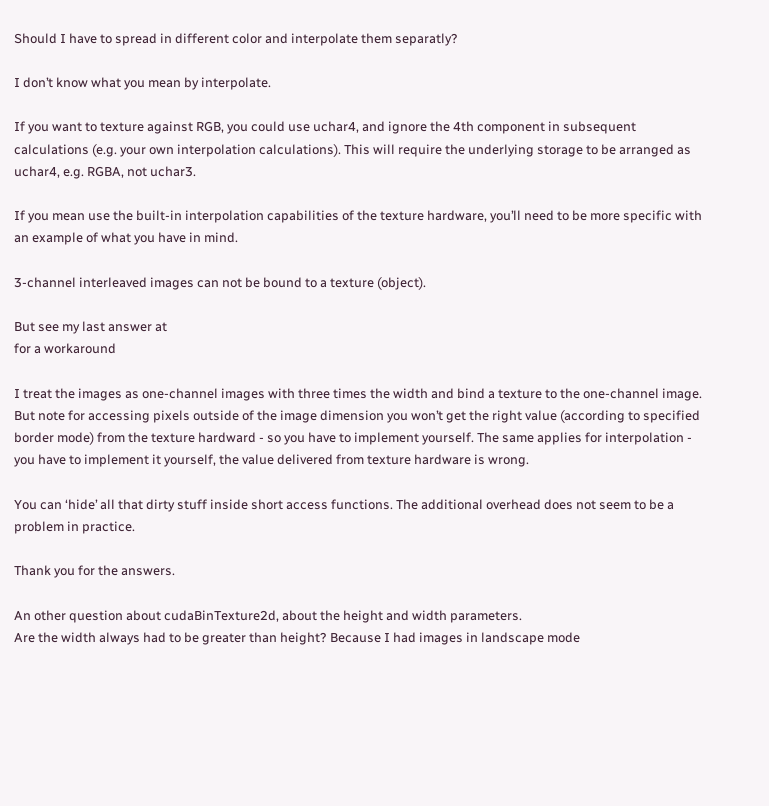Should I have to spread in different color and interpolate them separatly?

I don’t know what you mean by interpolate.

If you want to texture against RGB, you could use uchar4, and ignore the 4th component in subsequent calculations (e.g. your own interpolation calculations). This will require the underlying storage to be arranged as uchar4, e.g. RGBA, not uchar3.

If you mean use the built-in interpolation capabilities of the texture hardware, you’ll need to be more specific with an example of what you have in mind.

3-channel interleaved images can not be bound to a texture (object).

But see my last answer at
for a workaround

I treat the images as one-channel images with three times the width and bind a texture to the one-channel image.
But note for accessing pixels outside of the image dimension you won’t get the right value (according to specified border mode) from the texture hardward - so you have to implement yourself. The same applies for interpolation - you have to implement it yourself, the value delivered from texture hardware is wrong.

You can ‘hide’ all that dirty stuff inside short access functions. The additional overhead does not seem to be a problem in practice.

Thank you for the answers.

An other question about cudaBinTexture2d, about the height and width parameters.
Are the width always had to be greater than height? Because I had images in landscape mode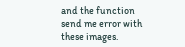and the function send me error with these images.